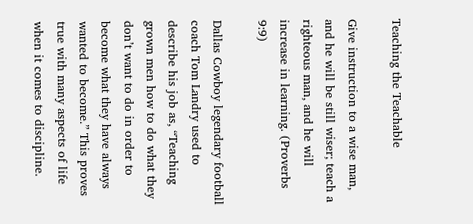Teaching the Teachable

Give instruction to a wise man, and he will be still wiser; teach a righteous man, and he will increase in learning. (Proverbs 9:9)

Dallas Cowboy legendary football coach Tom Landry used to describe his job as, “Teaching grown men how to do what they don’t want to do in order to become what they have always wanted to become.” This proves true with many aspects of life when it comes to discipline.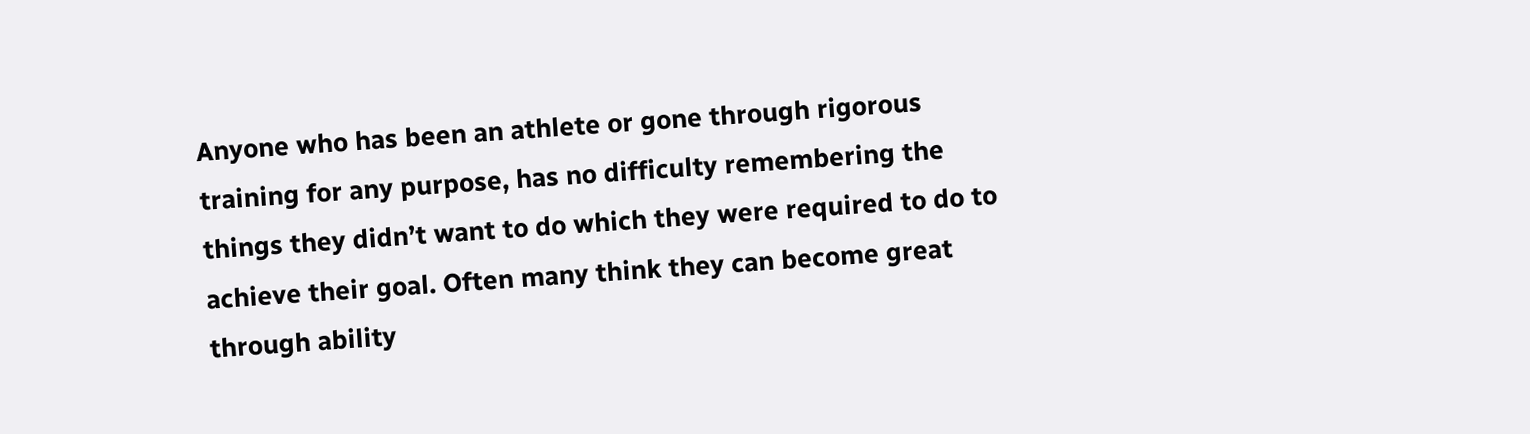Anyone who has been an athlete or gone through rigorous training for any purpose, has no difficulty remembering the things they didn’t want to do which they were required to do to achieve their goal. Often many think they can become great through ability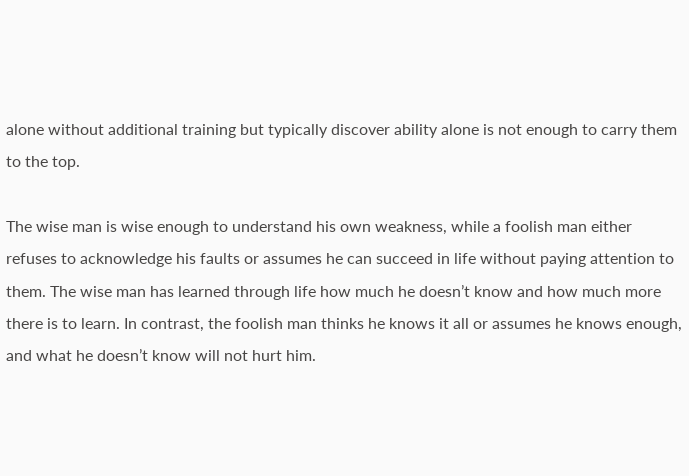alone without additional training but typically discover ability alone is not enough to carry them to the top.

The wise man is wise enough to understand his own weakness, while a foolish man either refuses to acknowledge his faults or assumes he can succeed in life without paying attention to them. The wise man has learned through life how much he doesn’t know and how much more there is to learn. In contrast, the foolish man thinks he knows it all or assumes he knows enough, and what he doesn’t know will not hurt him.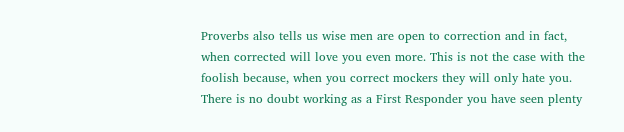Proverbs also tells us wise men are open to correction and in fact, when corrected will love you even more. This is not the case with the foolish because, when you correct mockers they will only hate you. There is no doubt working as a First Responder you have seen plenty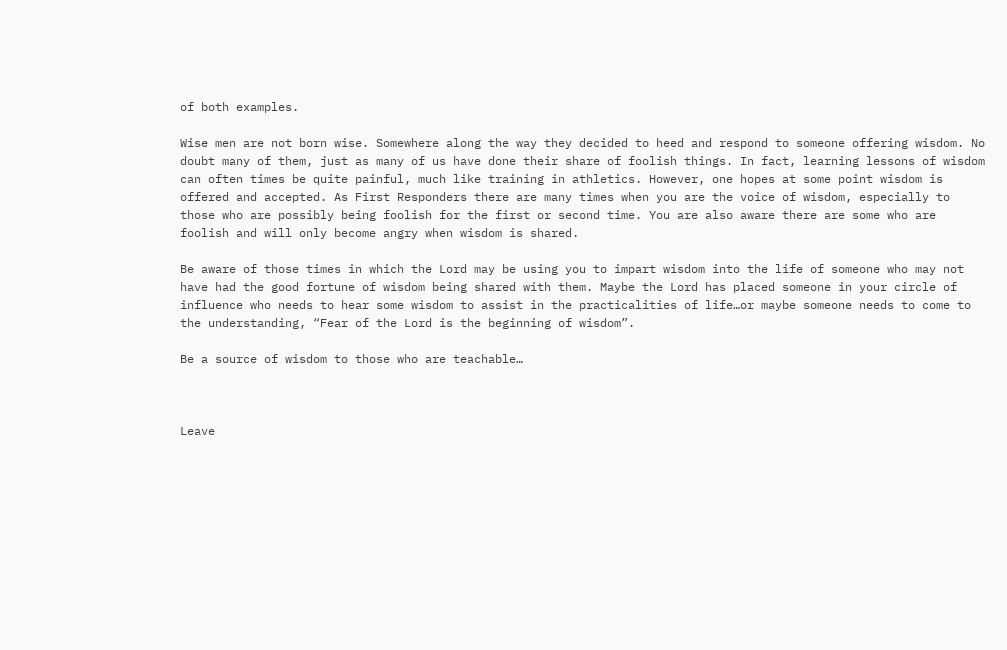of both examples.

Wise men are not born wise. Somewhere along the way they decided to heed and respond to someone offering wisdom. No doubt many of them, just as many of us have done their share of foolish things. In fact, learning lessons of wisdom can often times be quite painful, much like training in athletics. However, one hopes at some point wisdom is offered and accepted. As First Responders there are many times when you are the voice of wisdom, especially to those who are possibly being foolish for the first or second time. You are also aware there are some who are foolish and will only become angry when wisdom is shared.

Be aware of those times in which the Lord may be using you to impart wisdom into the life of someone who may not have had the good fortune of wisdom being shared with them. Maybe the Lord has placed someone in your circle of influence who needs to hear some wisdom to assist in the practicalities of life…or maybe someone needs to come to the understanding, “Fear of the Lord is the beginning of wisdom”.

Be a source of wisdom to those who are teachable…



Leave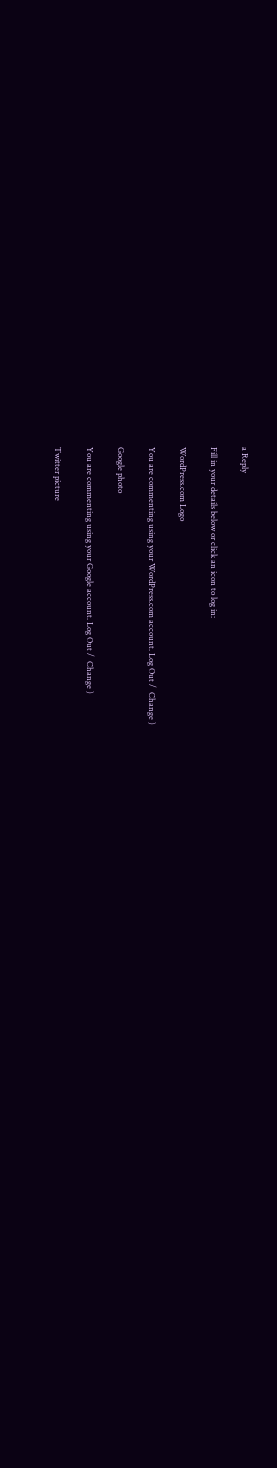a Reply

Fill in your details below or click an icon to log in:

WordPress.com Logo

You are commenting using your WordPress.com account. Log Out /  Change )

Google photo

You are commenting using your Google account. Log Out /  Change )

Twitter picture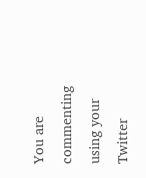You are commenting using your Twitter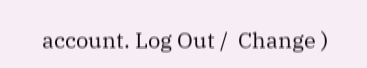account. Log Out /  Change )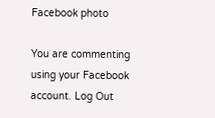Facebook photo

You are commenting using your Facebook account. Log Out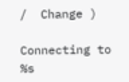/  Change )

Connecting to %s